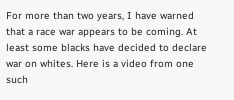For more than two years, I have warned that a race war appears to be coming. At least some blacks have decided to declare war on whites. Here is a video from one such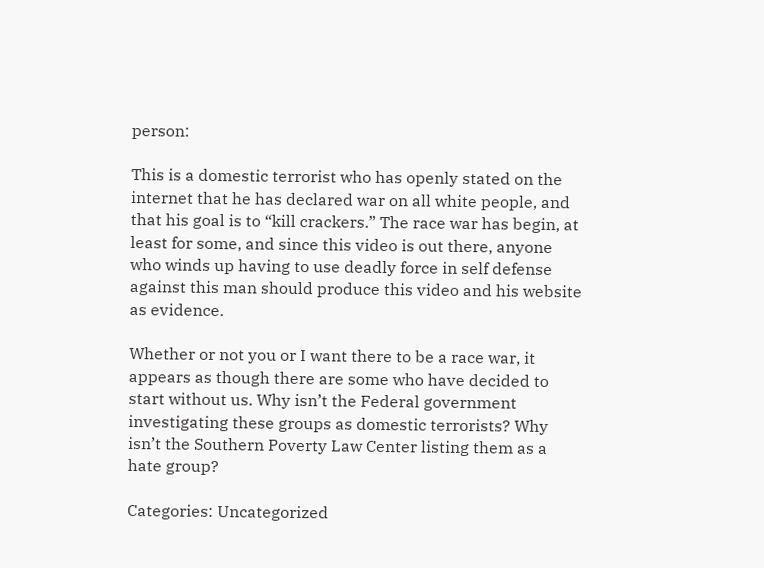person:

This is a domestic terrorist who has openly stated on the internet that he has declared war on all white people, and that his goal is to “kill crackers.” The race war has begin, at least for some, and since this video is out there, anyone who winds up having to use deadly force in self defense against this man should produce this video and his website as evidence.

Whether or not you or I want there to be a race war, it appears as though there are some who have decided to start without us. Why isn’t the Federal government investigating these groups as domestic terrorists? Why isn’t the Southern Poverty Law Center listing them as a hate group?

Categories: Uncategorized